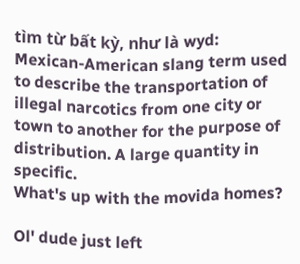tìm từ bất kỳ, như là wyd:
Mexican-American slang term used to describe the transportation of illegal narcotics from one city or town to another for the purpose of distribution. A large quantity in specific.
What's up with the movida homes?

Ol' dude just left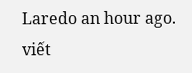Laredo an hour ago.
viết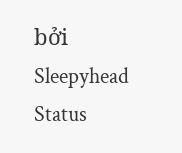bởi Sleepyhead Status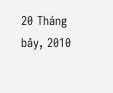20 Tháng bảy, 2010